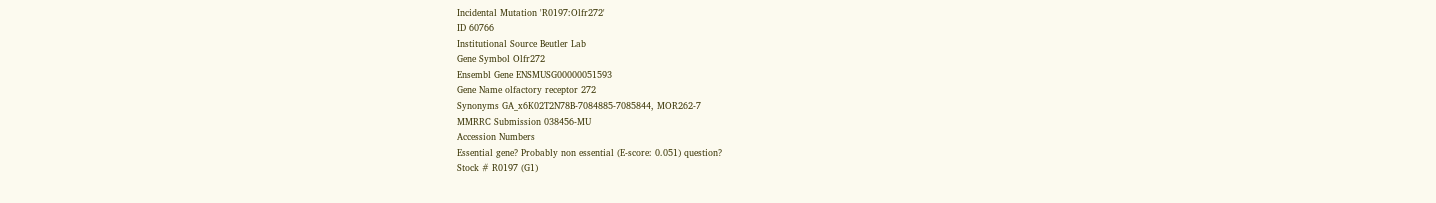Incidental Mutation 'R0197:Olfr272'
ID 60766
Institutional Source Beutler Lab
Gene Symbol Olfr272
Ensembl Gene ENSMUSG00000051593
Gene Name olfactory receptor 272
Synonyms GA_x6K02T2N78B-7084885-7085844, MOR262-7
MMRRC Submission 038456-MU
Accession Numbers
Essential gene? Probably non essential (E-score: 0.051) question?
Stock # R0197 (G1)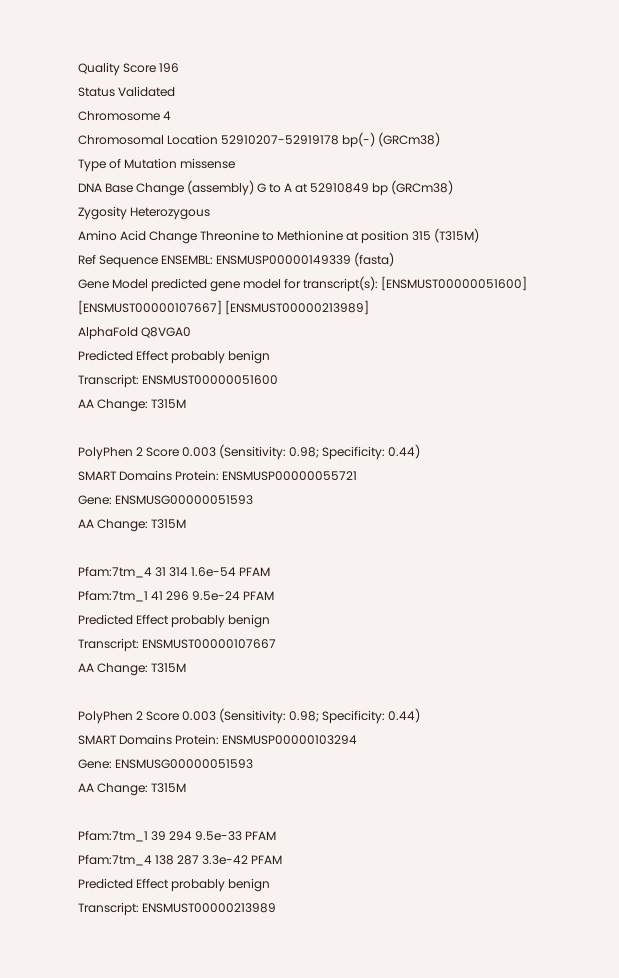Quality Score 196
Status Validated
Chromosome 4
Chromosomal Location 52910207-52919178 bp(-) (GRCm38)
Type of Mutation missense
DNA Base Change (assembly) G to A at 52910849 bp (GRCm38)
Zygosity Heterozygous
Amino Acid Change Threonine to Methionine at position 315 (T315M)
Ref Sequence ENSEMBL: ENSMUSP00000149339 (fasta)
Gene Model predicted gene model for transcript(s): [ENSMUST00000051600] [ENSMUST00000107667] [ENSMUST00000213989]
AlphaFold Q8VGA0
Predicted Effect probably benign
Transcript: ENSMUST00000051600
AA Change: T315M

PolyPhen 2 Score 0.003 (Sensitivity: 0.98; Specificity: 0.44)
SMART Domains Protein: ENSMUSP00000055721
Gene: ENSMUSG00000051593
AA Change: T315M

Pfam:7tm_4 31 314 1.6e-54 PFAM
Pfam:7tm_1 41 296 9.5e-24 PFAM
Predicted Effect probably benign
Transcript: ENSMUST00000107667
AA Change: T315M

PolyPhen 2 Score 0.003 (Sensitivity: 0.98; Specificity: 0.44)
SMART Domains Protein: ENSMUSP00000103294
Gene: ENSMUSG00000051593
AA Change: T315M

Pfam:7tm_1 39 294 9.5e-33 PFAM
Pfam:7tm_4 138 287 3.3e-42 PFAM
Predicted Effect probably benign
Transcript: ENSMUST00000213989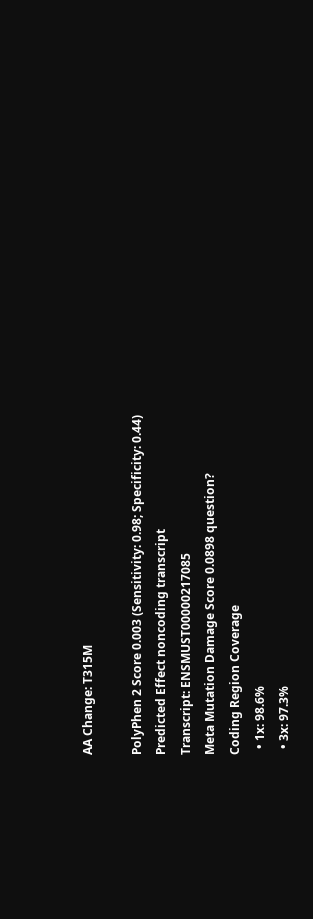AA Change: T315M

PolyPhen 2 Score 0.003 (Sensitivity: 0.98; Specificity: 0.44)
Predicted Effect noncoding transcript
Transcript: ENSMUST00000217085
Meta Mutation Damage Score 0.0898 question?
Coding Region Coverage
  • 1x: 98.6%
  • 3x: 97.3%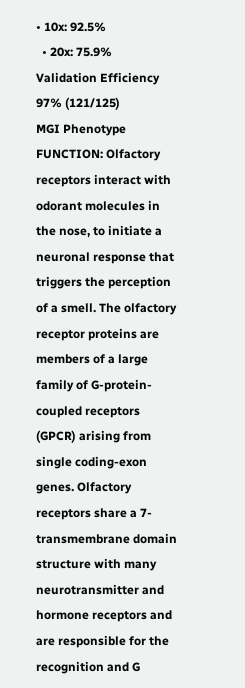• 10x: 92.5%
  • 20x: 75.9%
Validation Efficiency 97% (121/125)
MGI Phenotype FUNCTION: Olfactory receptors interact with odorant molecules in the nose, to initiate a neuronal response that triggers the perception of a smell. The olfactory receptor proteins are members of a large family of G-protein-coupled receptors (GPCR) arising from single coding-exon genes. Olfactory receptors share a 7-transmembrane domain structure with many neurotransmitter and hormone receptors and are responsible for the recognition and G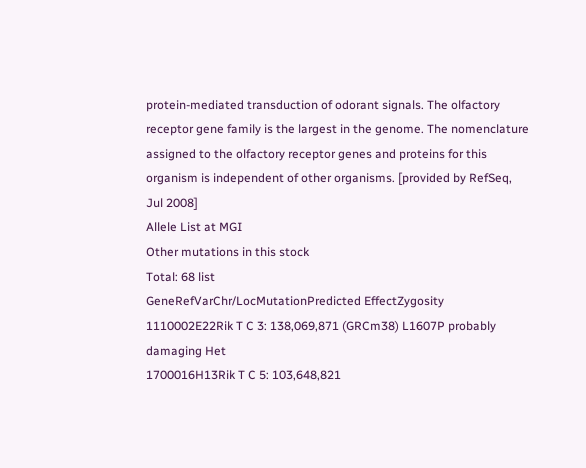protein-mediated transduction of odorant signals. The olfactory receptor gene family is the largest in the genome. The nomenclature assigned to the olfactory receptor genes and proteins for this organism is independent of other organisms. [provided by RefSeq, Jul 2008]
Allele List at MGI
Other mutations in this stock
Total: 68 list
GeneRefVarChr/LocMutationPredicted EffectZygosity
1110002E22Rik T C 3: 138,069,871 (GRCm38) L1607P probably damaging Het
1700016H13Rik T C 5: 103,648,821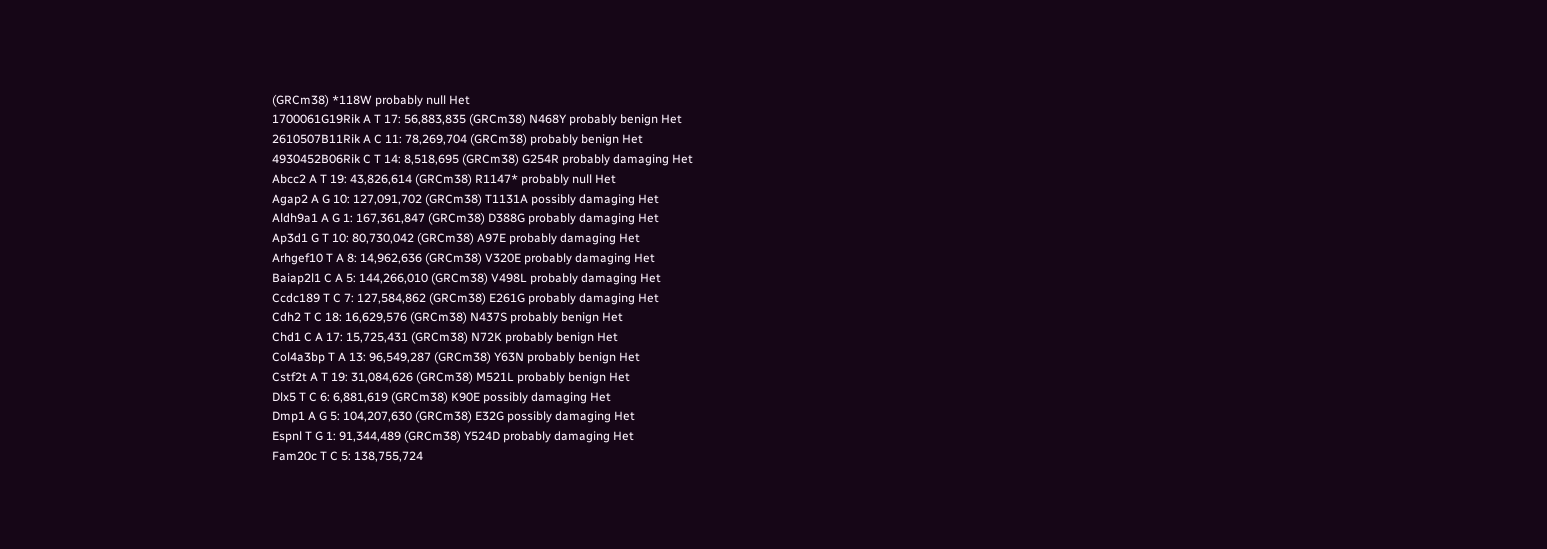(GRCm38) *118W probably null Het
1700061G19Rik A T 17: 56,883,835 (GRCm38) N468Y probably benign Het
2610507B11Rik A C 11: 78,269,704 (GRCm38) probably benign Het
4930452B06Rik C T 14: 8,518,695 (GRCm38) G254R probably damaging Het
Abcc2 A T 19: 43,826,614 (GRCm38) R1147* probably null Het
Agap2 A G 10: 127,091,702 (GRCm38) T1131A possibly damaging Het
Aldh9a1 A G 1: 167,361,847 (GRCm38) D388G probably damaging Het
Ap3d1 G T 10: 80,730,042 (GRCm38) A97E probably damaging Het
Arhgef10 T A 8: 14,962,636 (GRCm38) V320E probably damaging Het
Baiap2l1 C A 5: 144,266,010 (GRCm38) V498L probably damaging Het
Ccdc189 T C 7: 127,584,862 (GRCm38) E261G probably damaging Het
Cdh2 T C 18: 16,629,576 (GRCm38) N437S probably benign Het
Chd1 C A 17: 15,725,431 (GRCm38) N72K probably benign Het
Col4a3bp T A 13: 96,549,287 (GRCm38) Y63N probably benign Het
Cstf2t A T 19: 31,084,626 (GRCm38) M521L probably benign Het
Dlx5 T C 6: 6,881,619 (GRCm38) K90E possibly damaging Het
Dmp1 A G 5: 104,207,630 (GRCm38) E32G possibly damaging Het
Espnl T G 1: 91,344,489 (GRCm38) Y524D probably damaging Het
Fam20c T C 5: 138,755,724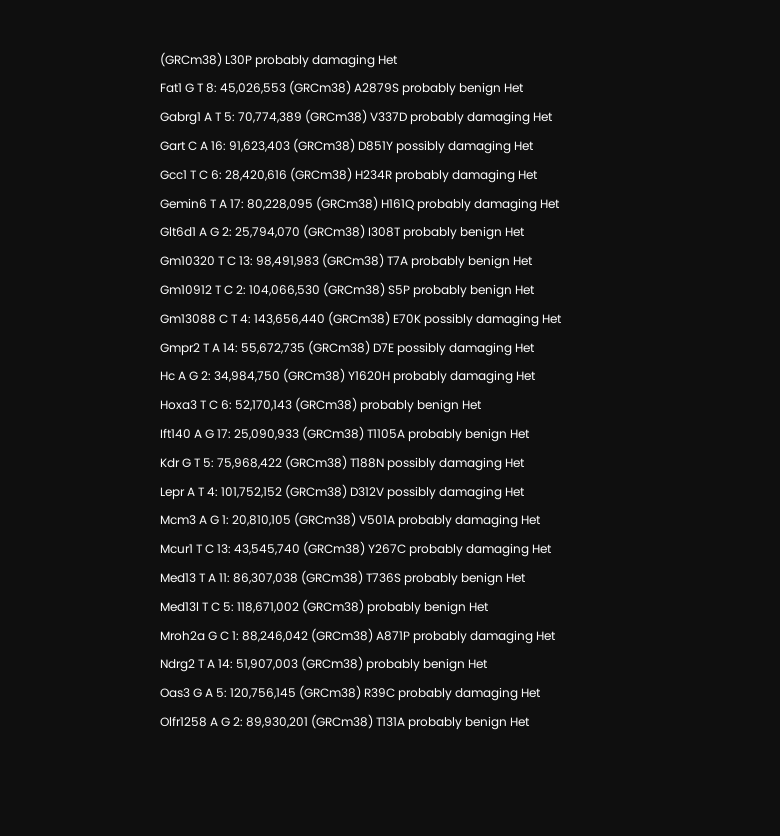(GRCm38) L30P probably damaging Het
Fat1 G T 8: 45,026,553 (GRCm38) A2879S probably benign Het
Gabrg1 A T 5: 70,774,389 (GRCm38) V337D probably damaging Het
Gart C A 16: 91,623,403 (GRCm38) D851Y possibly damaging Het
Gcc1 T C 6: 28,420,616 (GRCm38) H234R probably damaging Het
Gemin6 T A 17: 80,228,095 (GRCm38) H161Q probably damaging Het
Glt6d1 A G 2: 25,794,070 (GRCm38) I308T probably benign Het
Gm10320 T C 13: 98,491,983 (GRCm38) T7A probably benign Het
Gm10912 T C 2: 104,066,530 (GRCm38) S5P probably benign Het
Gm13088 C T 4: 143,656,440 (GRCm38) E70K possibly damaging Het
Gmpr2 T A 14: 55,672,735 (GRCm38) D7E possibly damaging Het
Hc A G 2: 34,984,750 (GRCm38) Y1620H probably damaging Het
Hoxa3 T C 6: 52,170,143 (GRCm38) probably benign Het
Ift140 A G 17: 25,090,933 (GRCm38) T1105A probably benign Het
Kdr G T 5: 75,968,422 (GRCm38) T188N possibly damaging Het
Lepr A T 4: 101,752,152 (GRCm38) D312V possibly damaging Het
Mcm3 A G 1: 20,810,105 (GRCm38) V501A probably damaging Het
Mcur1 T C 13: 43,545,740 (GRCm38) Y267C probably damaging Het
Med13 T A 11: 86,307,038 (GRCm38) T736S probably benign Het
Med13l T C 5: 118,671,002 (GRCm38) probably benign Het
Mroh2a G C 1: 88,246,042 (GRCm38) A871P probably damaging Het
Ndrg2 T A 14: 51,907,003 (GRCm38) probably benign Het
Oas3 G A 5: 120,756,145 (GRCm38) R39C probably damaging Het
Olfr1258 A G 2: 89,930,201 (GRCm38) T131A probably benign Het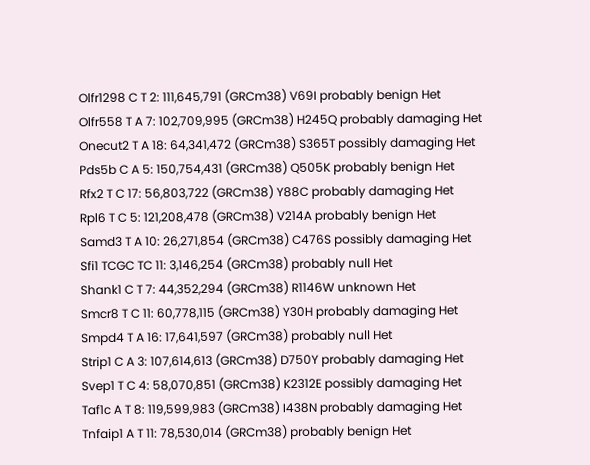Olfr1298 C T 2: 111,645,791 (GRCm38) V69I probably benign Het
Olfr558 T A 7: 102,709,995 (GRCm38) H245Q probably damaging Het
Onecut2 T A 18: 64,341,472 (GRCm38) S365T possibly damaging Het
Pds5b C A 5: 150,754,431 (GRCm38) Q505K probably benign Het
Rfx2 T C 17: 56,803,722 (GRCm38) Y88C probably damaging Het
Rpl6 T C 5: 121,208,478 (GRCm38) V214A probably benign Het
Samd3 T A 10: 26,271,854 (GRCm38) C476S possibly damaging Het
Sfi1 TCGC TC 11: 3,146,254 (GRCm38) probably null Het
Shank1 C T 7: 44,352,294 (GRCm38) R1146W unknown Het
Smcr8 T C 11: 60,778,115 (GRCm38) Y30H probably damaging Het
Smpd4 T A 16: 17,641,597 (GRCm38) probably null Het
Strip1 C A 3: 107,614,613 (GRCm38) D750Y probably damaging Het
Svep1 T C 4: 58,070,851 (GRCm38) K2312E possibly damaging Het
Taf1c A T 8: 119,599,983 (GRCm38) I438N probably damaging Het
Tnfaip1 A T 11: 78,530,014 (GRCm38) probably benign Het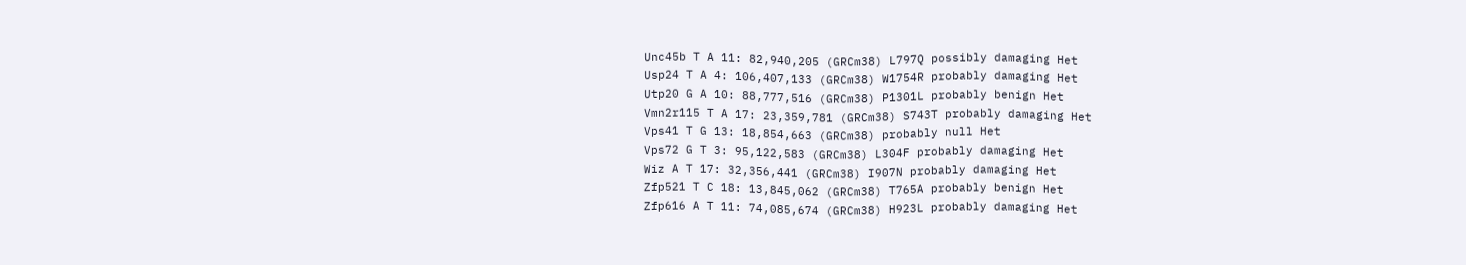Unc45b T A 11: 82,940,205 (GRCm38) L797Q possibly damaging Het
Usp24 T A 4: 106,407,133 (GRCm38) W1754R probably damaging Het
Utp20 G A 10: 88,777,516 (GRCm38) P1301L probably benign Het
Vmn2r115 T A 17: 23,359,781 (GRCm38) S743T probably damaging Het
Vps41 T G 13: 18,854,663 (GRCm38) probably null Het
Vps72 G T 3: 95,122,583 (GRCm38) L304F probably damaging Het
Wiz A T 17: 32,356,441 (GRCm38) I907N probably damaging Het
Zfp521 T C 18: 13,845,062 (GRCm38) T765A probably benign Het
Zfp616 A T 11: 74,085,674 (GRCm38) H923L probably damaging Het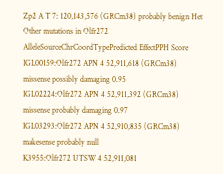Zp2 A T 7: 120,143,576 (GRCm38) probably benign Het
Other mutations in Olfr272
AlleleSourceChrCoordTypePredicted EffectPPH Score
IGL00159:Olfr272 APN 4 52,911,618 (GRCm38) missense possibly damaging 0.95
IGL02224:Olfr272 APN 4 52,911,392 (GRCm38) missense probably damaging 0.97
IGL03293:Olfr272 APN 4 52,910,835 (GRCm38) makesense probably null
K3955:Olfr272 UTSW 4 52,911,081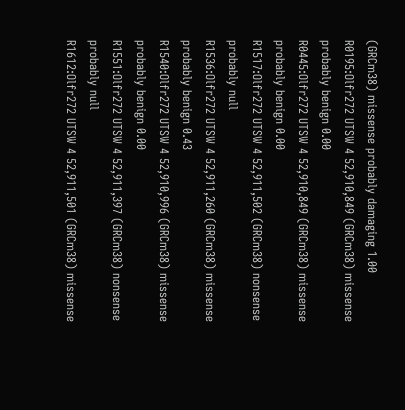(GRCm38) missense probably damaging 1.00
R0195:Olfr272 UTSW 4 52,910,849 (GRCm38) missense probably benign 0.00
R0445:Olfr272 UTSW 4 52,910,849 (GRCm38) missense probably benign 0.00
R1517:Olfr272 UTSW 4 52,911,502 (GRCm38) nonsense probably null
R1536:Olfr272 UTSW 4 52,911,260 (GRCm38) missense probably benign 0.43
R1540:Olfr272 UTSW 4 52,910,996 (GRCm38) missense probably benign 0.00
R1551:Olfr272 UTSW 4 52,911,397 (GRCm38) nonsense probably null
R1612:Olfr272 UTSW 4 52,911,501 (GRCm38) missense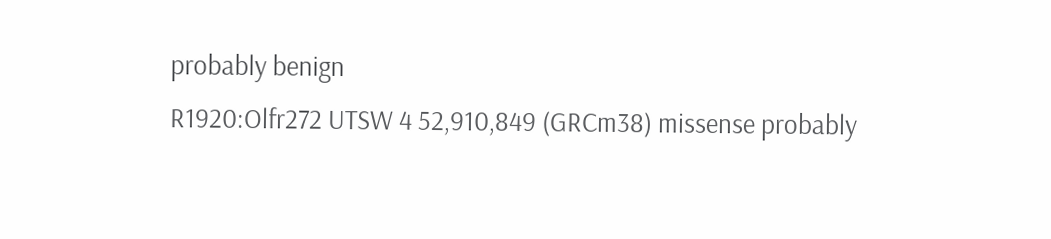probably benign
R1920:Olfr272 UTSW 4 52,910,849 (GRCm38) missense probably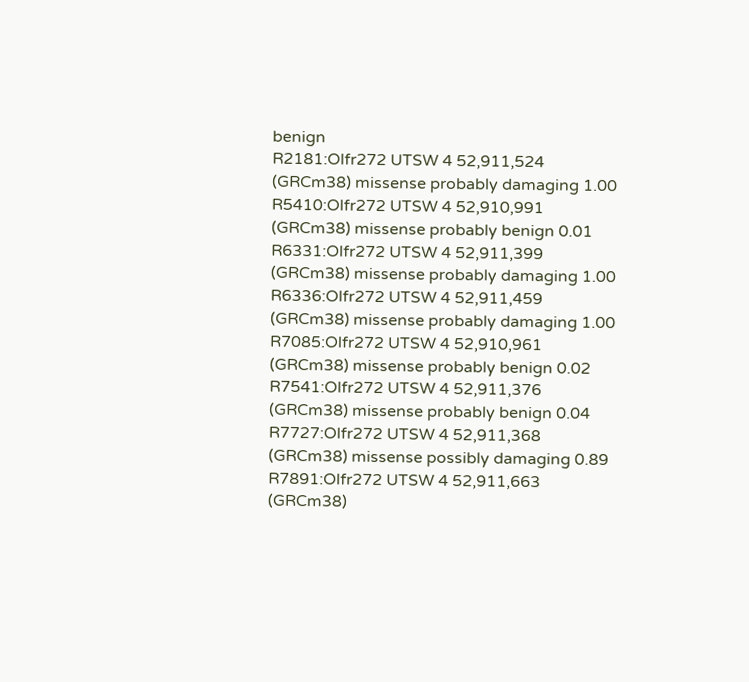benign
R2181:Olfr272 UTSW 4 52,911,524 (GRCm38) missense probably damaging 1.00
R5410:Olfr272 UTSW 4 52,910,991 (GRCm38) missense probably benign 0.01
R6331:Olfr272 UTSW 4 52,911,399 (GRCm38) missense probably damaging 1.00
R6336:Olfr272 UTSW 4 52,911,459 (GRCm38) missense probably damaging 1.00
R7085:Olfr272 UTSW 4 52,910,961 (GRCm38) missense probably benign 0.02
R7541:Olfr272 UTSW 4 52,911,376 (GRCm38) missense probably benign 0.04
R7727:Olfr272 UTSW 4 52,911,368 (GRCm38) missense possibly damaging 0.89
R7891:Olfr272 UTSW 4 52,911,663 (GRCm38)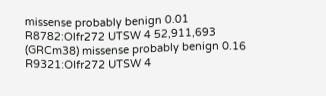missense probably benign 0.01
R8782:Olfr272 UTSW 4 52,911,693 (GRCm38) missense probably benign 0.16
R9321:Olfr272 UTSW 4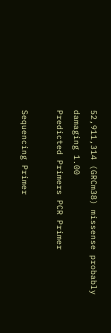52,911,314 (GRCm38) missense probably damaging 1.00
Predicted Primers PCR Primer

Sequencing Primer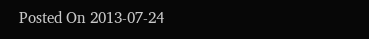Posted On 2013-07-24